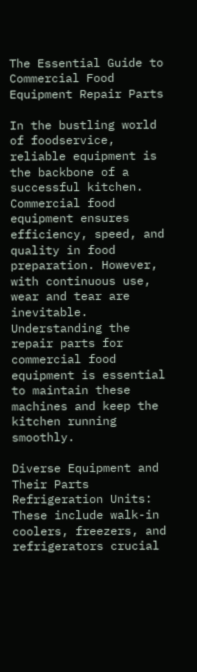The Essential Guide to Commercial Food Equipment Repair Parts

In the bustling world of foodservice, reliable equipment is the backbone of a successful kitchen. Commercial food equipment ensures efficiency, speed, and quality in food preparation. However, with continuous use, wear and tear are inevitable. Understanding the repair parts for commercial food equipment is essential to maintain these machines and keep the kitchen running smoothly.

Diverse Equipment and Their Parts
Refrigeration Units: These include walk-in coolers, freezers, and refrigerators crucial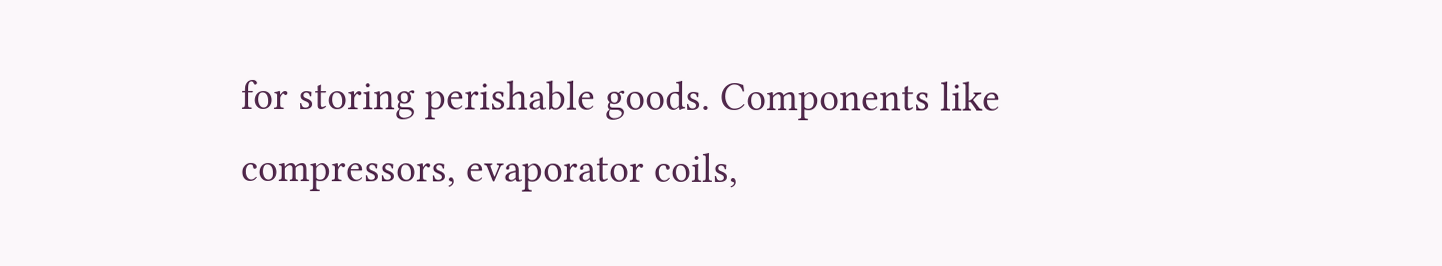for storing perishable goods. Components like compressors, evaporator coils,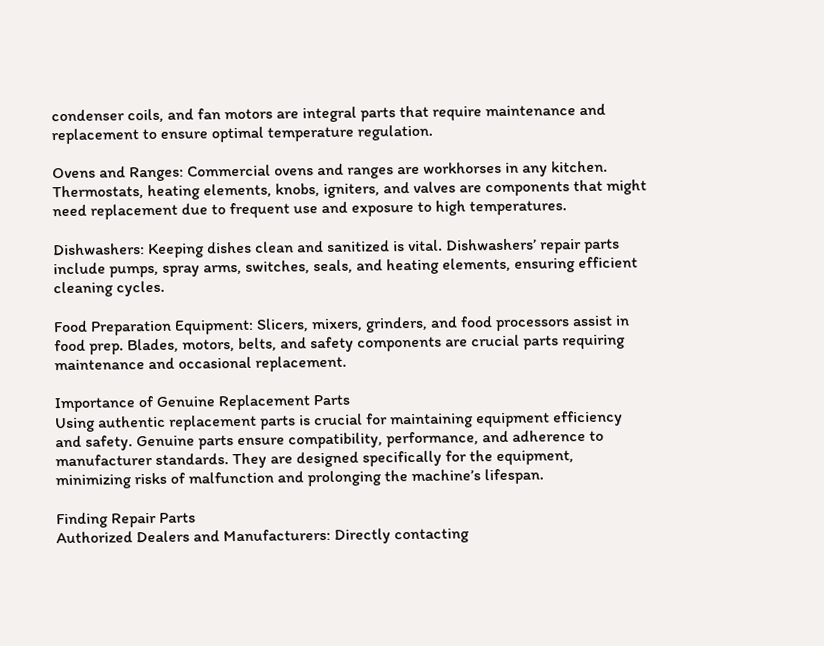condenser coils, and fan motors are integral parts that require maintenance and replacement to ensure optimal temperature regulation.

Ovens and Ranges: Commercial ovens and ranges are workhorses in any kitchen. Thermostats, heating elements, knobs, igniters, and valves are components that might need replacement due to frequent use and exposure to high temperatures.

Dishwashers: Keeping dishes clean and sanitized is vital. Dishwashers’ repair parts include pumps, spray arms, switches, seals, and heating elements, ensuring efficient cleaning cycles.

Food Preparation Equipment: Slicers, mixers, grinders, and food processors assist in food prep. Blades, motors, belts, and safety components are crucial parts requiring maintenance and occasional replacement.

Importance of Genuine Replacement Parts
Using authentic replacement parts is crucial for maintaining equipment efficiency and safety. Genuine parts ensure compatibility, performance, and adherence to manufacturer standards. They are designed specifically for the equipment, minimizing risks of malfunction and prolonging the machine’s lifespan.

Finding Repair Parts
Authorized Dealers and Manufacturers: Directly contacting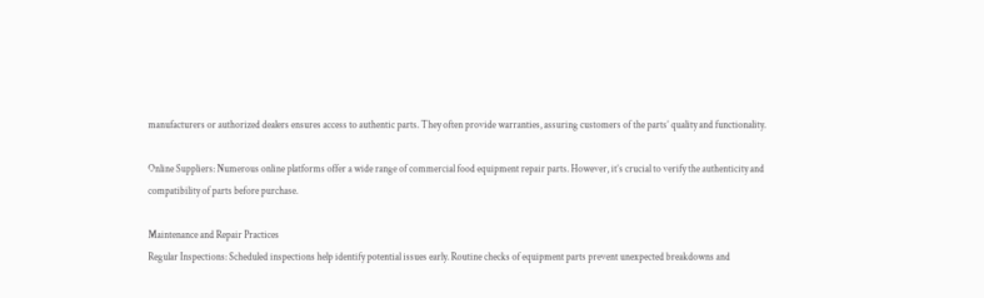manufacturers or authorized dealers ensures access to authentic parts. They often provide warranties, assuring customers of the parts’ quality and functionality.

Online Suppliers: Numerous online platforms offer a wide range of commercial food equipment repair parts. However, it’s crucial to verify the authenticity and compatibility of parts before purchase.

Maintenance and Repair Practices
Regular Inspections: Scheduled inspections help identify potential issues early. Routine checks of equipment parts prevent unexpected breakdowns and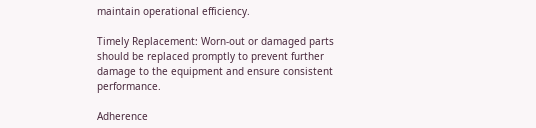maintain operational efficiency.

Timely Replacement: Worn-out or damaged parts should be replaced promptly to prevent further damage to the equipment and ensure consistent performance.

Adherence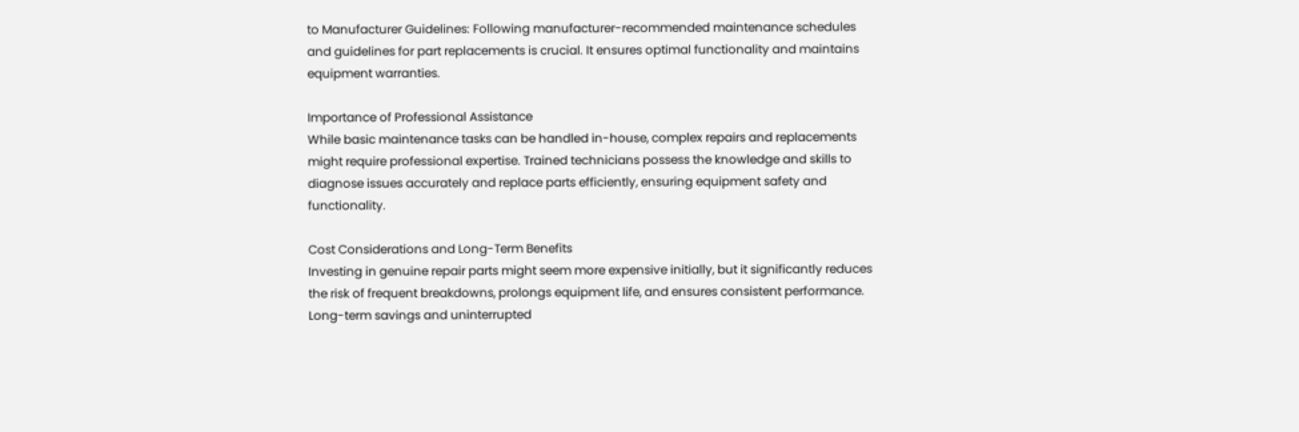to Manufacturer Guidelines: Following manufacturer-recommended maintenance schedules and guidelines for part replacements is crucial. It ensures optimal functionality and maintains equipment warranties.

Importance of Professional Assistance
While basic maintenance tasks can be handled in-house, complex repairs and replacements might require professional expertise. Trained technicians possess the knowledge and skills to diagnose issues accurately and replace parts efficiently, ensuring equipment safety and functionality.

Cost Considerations and Long-Term Benefits
Investing in genuine repair parts might seem more expensive initially, but it significantly reduces the risk of frequent breakdowns, prolongs equipment life, and ensures consistent performance. Long-term savings and uninterrupted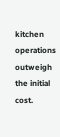kitchen operations outweigh the initial cost.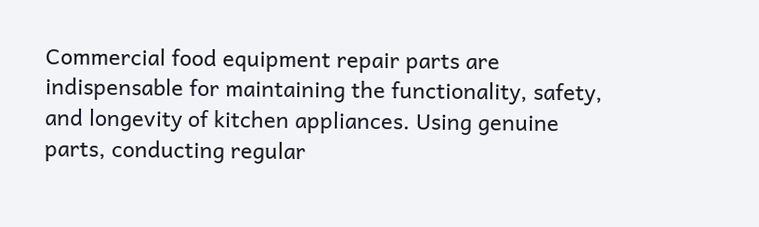Commercial food equipment repair parts are indispensable for maintaining the functionality, safety, and longevity of kitchen appliances. Using genuine parts, conducting regular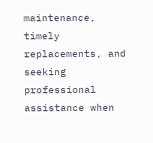maintenance, timely replacements, and seeking professional assistance when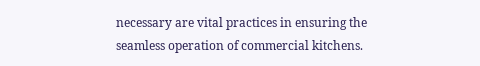necessary are vital practices in ensuring the seamless operation of commercial kitchens.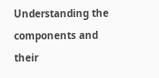Understanding the components and their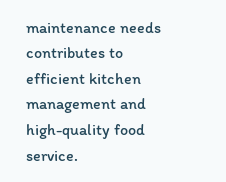maintenance needs contributes to efficient kitchen management and high-quality food service.